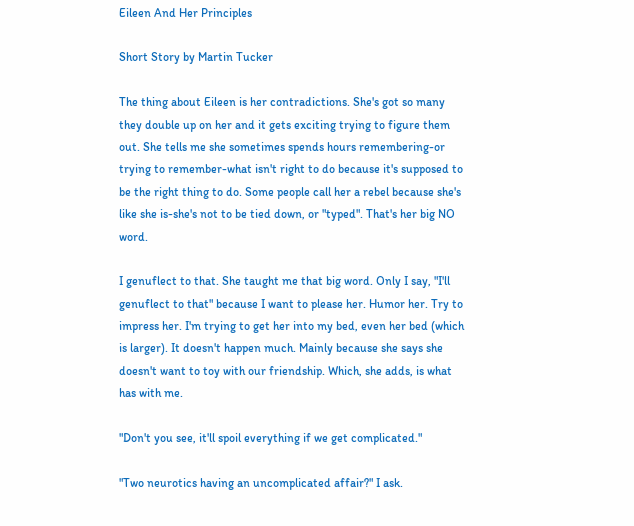Eileen And Her Principles

Short Story by Martin Tucker

The thing about Eileen is her contradictions. She's got so many they double up on her and it gets exciting trying to figure them out. She tells me she sometimes spends hours remembering-or trying to remember-what isn't right to do because it's supposed to be the right thing to do. Some people call her a rebel because she's like she is-she's not to be tied down, or "typed". That's her big NO word.

I genuflect to that. She taught me that big word. Only I say, "I'll genuflect to that" because I want to please her. Humor her. Try to impress her. I'm trying to get her into my bed, even her bed (which is larger). It doesn't happen much. Mainly because she says she doesn't want to toy with our friendship. Which, she adds, is what has with me.

"Don't you see, it'll spoil everything if we get complicated."

"Two neurotics having an uncomplicated affair?" I ask.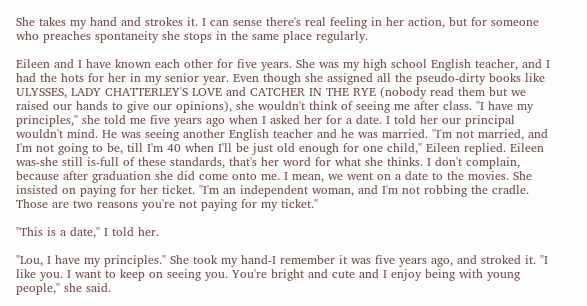She takes my hand and strokes it. I can sense there's real feeling in her action, but for someone who preaches spontaneity she stops in the same place regularly.

Eileen and I have known each other for five years. She was my high school English teacher, and I had the hots for her in my senior year. Even though she assigned all the pseudo-dirty books like ULYSSES, LADY CHATTERLEY'S LOVE and CATCHER IN THE RYE (nobody read them but we raised our hands to give our opinions), she wouldn't think of seeing me after class. "I have my principles," she told me five years ago when I asked her for a date. I told her our principal wouldn't mind. He was seeing another English teacher and he was married. "I'm not married, and I'm not going to be, till I'm 40 when I'll be just old enough for one child," Eileen replied. Eileen was-she still is-full of these standards, that's her word for what she thinks. I don't complain, because after graduation she did come onto me. I mean, we went on a date to the movies. She insisted on paying for her ticket. "I'm an independent woman, and I'm not robbing the cradle. Those are two reasons you're not paying for my ticket."

"This is a date," I told her.

"Lou, I have my principles." She took my hand-I remember it was five years ago, and stroked it. "I like you. I want to keep on seeing you. You're bright and cute and I enjoy being with young people," she said.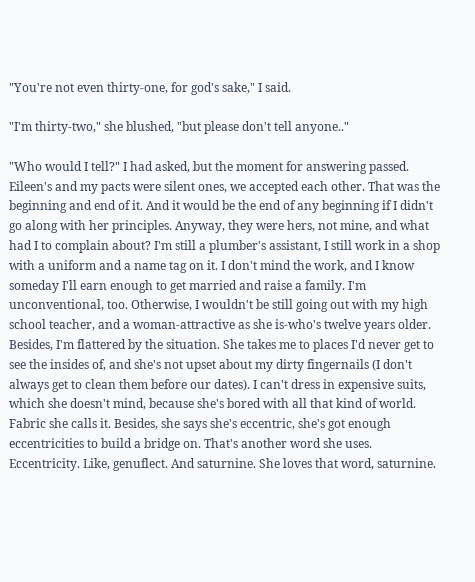"You're not even thirty-one, for god's sake," I said.

"I'm thirty-two," she blushed, "but please don't tell anyone.."

"Who would I tell?" I had asked, but the moment for answering passed. Eileen's and my pacts were silent ones, we accepted each other. That was the beginning and end of it. And it would be the end of any beginning if I didn't go along with her principles. Anyway, they were hers, not mine, and what had I to complain about? I'm still a plumber's assistant, I still work in a shop with a uniform and a name tag on it. I don't mind the work, and I know someday I'll earn enough to get married and raise a family. I'm unconventional, too. Otherwise, I wouldn't be still going out with my high school teacher, and a woman-attractive as she is-who's twelve years older. Besides, I'm flattered by the situation. She takes me to places I'd never get to see the insides of, and she's not upset about my dirty fingernails (I don't always get to clean them before our dates). I can't dress in expensive suits, which she doesn't mind, because she's bored with all that kind of world. Fabric she calls it. Besides, she says she's eccentric, she's got enough eccentricities to build a bridge on. That's another word she uses. Eccentricity. Like, genuflect. And saturnine. She loves that word, saturnine.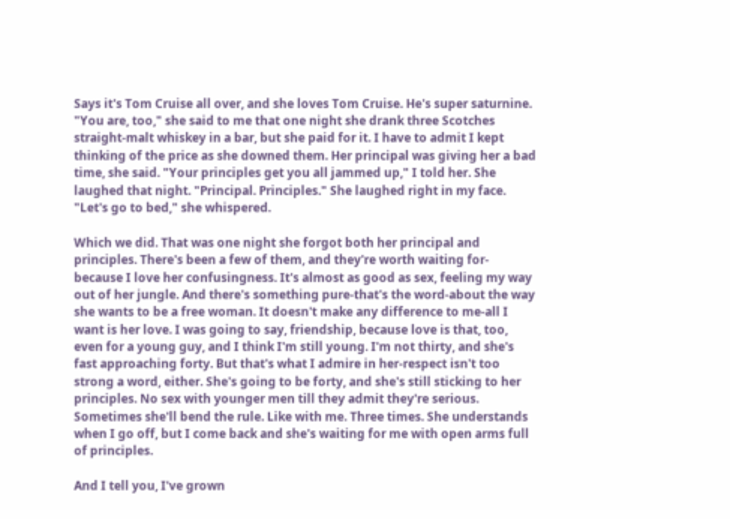Says it's Tom Cruise all over, and she loves Tom Cruise. He's super saturnine. "You are, too," she said to me that one night she drank three Scotches straight-malt whiskey in a bar, but she paid for it. I have to admit I kept thinking of the price as she downed them. Her principal was giving her a bad time, she said. "Your principles get you all jammed up," I told her. She laughed that night. "Principal. Principles." She laughed right in my face. "Let's go to bed," she whispered.

Which we did. That was one night she forgot both her principal and principles. There's been a few of them, and they're worth waiting for-because I love her confusingness. It's almost as good as sex, feeling my way out of her jungle. And there's something pure-that's the word-about the way she wants to be a free woman. It doesn't make any difference to me-all I want is her love. I was going to say, friendship, because love is that, too, even for a young guy, and I think I'm still young. I'm not thirty, and she's fast approaching forty. But that's what I admire in her-respect isn't too strong a word, either. She's going to be forty, and she's still sticking to her principles. No sex with younger men till they admit they're serious. Sometimes she'll bend the rule. Like with me. Three times. She understands when I go off, but I come back and she's waiting for me with open arms full of principles.

And I tell you, I've grown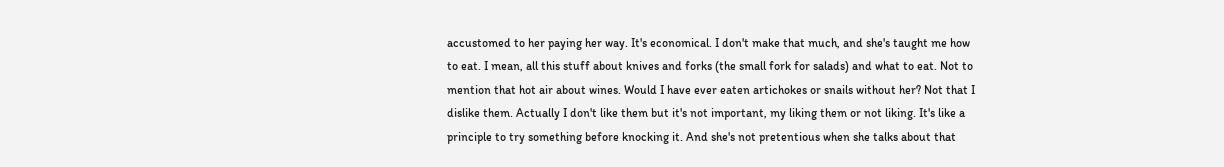accustomed to her paying her way. It's economical. I don't make that much, and she's taught me how to eat. I mean, all this stuff about knives and forks (the small fork for salads) and what to eat. Not to mention that hot air about wines. Would I have ever eaten artichokes or snails without her? Not that I dislike them. Actually I don't like them but it's not important, my liking them or not liking. It's like a principle to try something before knocking it. And she's not pretentious when she talks about that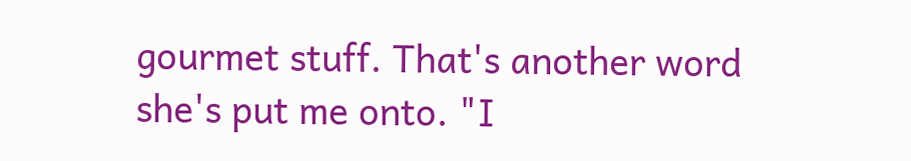gourmet stuff. That's another word she's put me onto. "I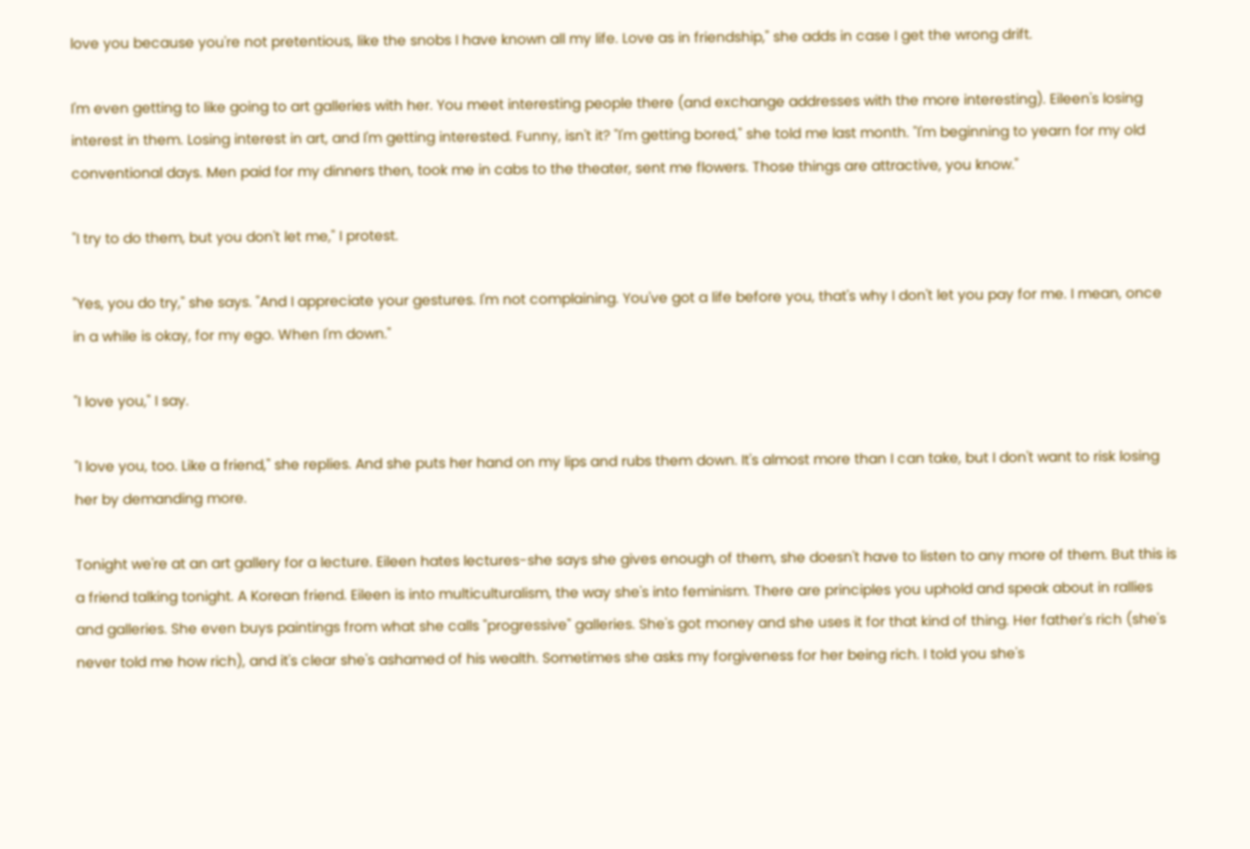love you because you're not pretentious, like the snobs I have known all my life. Love as in friendship," she adds in case I get the wrong drift.

I'm even getting to like going to art galleries with her. You meet interesting people there (and exchange addresses with the more interesting). Eileen's losing interest in them. Losing interest in art, and I'm getting interested. Funny, isn't it? "I'm getting bored," she told me last month. "I'm beginning to yearn for my old conventional days. Men paid for my dinners then, took me in cabs to the theater, sent me flowers. Those things are attractive, you know."

"I try to do them, but you don't let me," I protest.

"Yes, you do try," she says. "And I appreciate your gestures. I'm not complaining. You've got a life before you, that's why I don't let you pay for me. I mean, once in a while is okay, for my ego. When I'm down."

"I love you," I say.

"I love you, too. Like a friend," she replies. And she puts her hand on my lips and rubs them down. It's almost more than I can take, but I don't want to risk losing her by demanding more.

Tonight we're at an art gallery for a lecture. Eileen hates lectures-she says she gives enough of them, she doesn't have to listen to any more of them. But this is a friend talking tonight. A Korean friend. Eileen is into multiculturalism, the way she's into feminism. There are principles you uphold and speak about in rallies and galleries. She even buys paintings from what she calls "progressive" galleries. She's got money and she uses it for that kind of thing. Her father's rich (she's never told me how rich), and it's clear she's ashamed of his wealth. Sometimes she asks my forgiveness for her being rich. I told you she's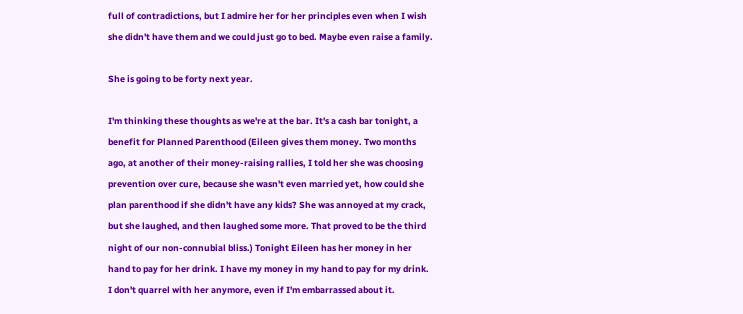full of contradictions, but I admire her for her principles even when I wish she didn't have them and we could just go to bed. Maybe even raise a family.

She is going to be forty next year.

I'm thinking these thoughts as we're at the bar. It's a cash bar tonight, a benefit for Planned Parenthood (Eileen gives them money. Two months ago, at another of their money-raising rallies, I told her she was choosing prevention over cure, because she wasn't even married yet, how could she plan parenthood if she didn't have any kids? She was annoyed at my crack, but she laughed, and then laughed some more. That proved to be the third night of our non-connubial bliss.) Tonight Eileen has her money in her hand to pay for her drink. I have my money in my hand to pay for my drink. I don't quarrel with her anymore, even if I'm embarrassed about it.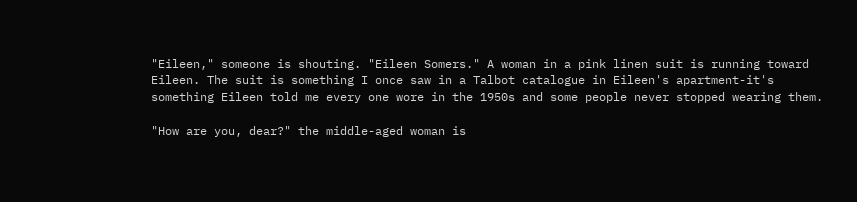"Eileen," someone is shouting. "Eileen Somers." A woman in a pink linen suit is running toward Eileen. The suit is something I once saw in a Talbot catalogue in Eileen's apartment-it's something Eileen told me every one wore in the 1950s and some people never stopped wearing them.

"How are you, dear?" the middle-aged woman is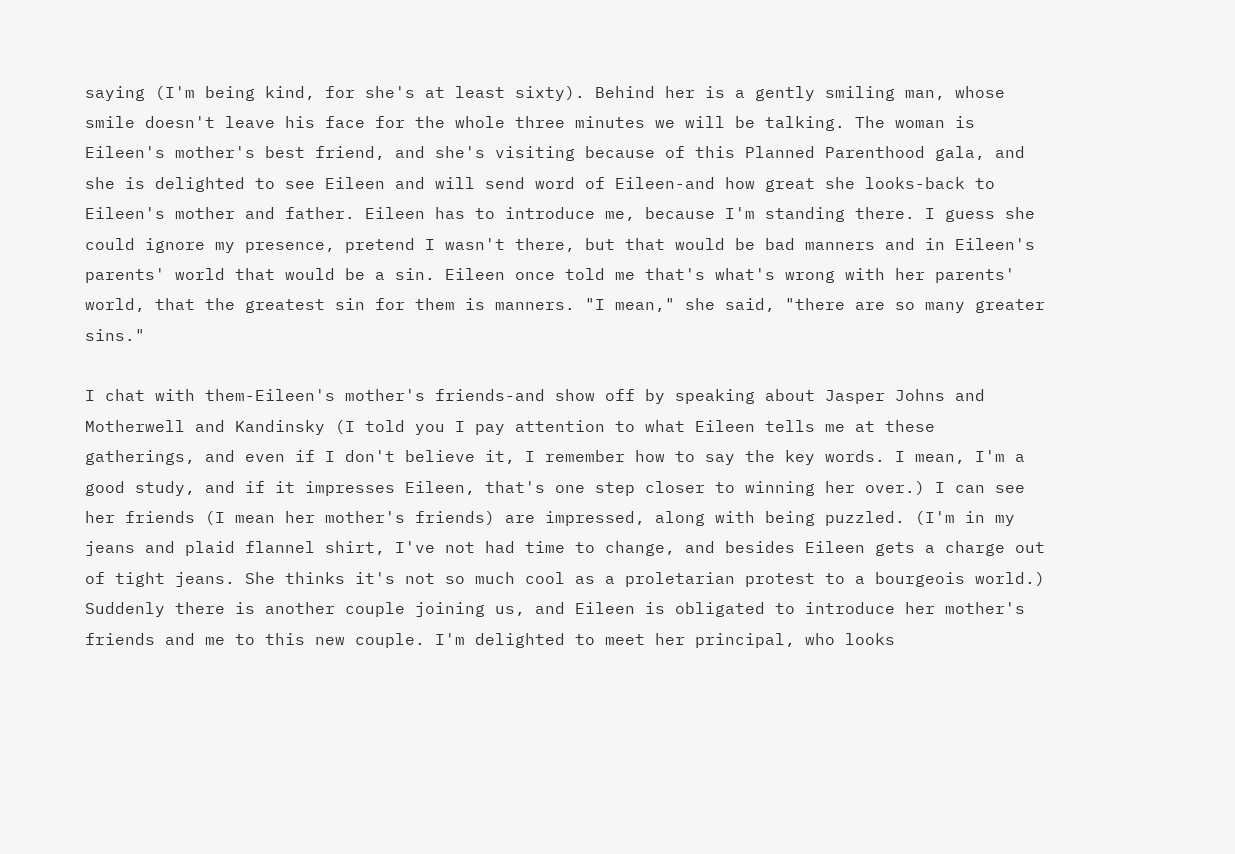saying (I'm being kind, for she's at least sixty). Behind her is a gently smiling man, whose smile doesn't leave his face for the whole three minutes we will be talking. The woman is Eileen's mother's best friend, and she's visiting because of this Planned Parenthood gala, and she is delighted to see Eileen and will send word of Eileen-and how great she looks-back to Eileen's mother and father. Eileen has to introduce me, because I'm standing there. I guess she could ignore my presence, pretend I wasn't there, but that would be bad manners and in Eileen's parents' world that would be a sin. Eileen once told me that's what's wrong with her parents' world, that the greatest sin for them is manners. "I mean," she said, "there are so many greater sins."

I chat with them-Eileen's mother's friends-and show off by speaking about Jasper Johns and Motherwell and Kandinsky (I told you I pay attention to what Eileen tells me at these gatherings, and even if I don't believe it, I remember how to say the key words. I mean, I'm a good study, and if it impresses Eileen, that's one step closer to winning her over.) I can see her friends (I mean her mother's friends) are impressed, along with being puzzled. (I'm in my jeans and plaid flannel shirt, I've not had time to change, and besides Eileen gets a charge out of tight jeans. She thinks it's not so much cool as a proletarian protest to a bourgeois world.) Suddenly there is another couple joining us, and Eileen is obligated to introduce her mother's friends and me to this new couple. I'm delighted to meet her principal, who looks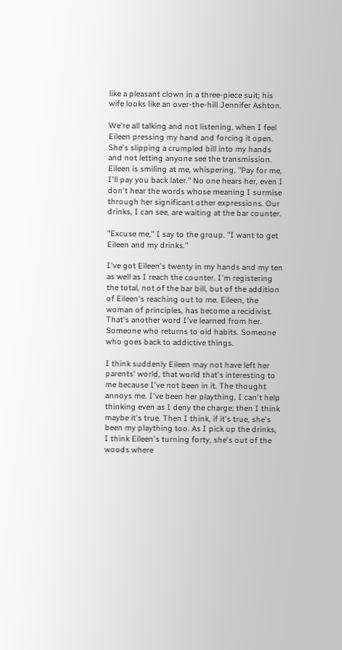like a pleasant clown in a three-piece suit; his wife looks like an over-the-hill Jennifer Ashton.

We're all talking and not listening, when I feel Eileen pressing my hand and forcing it open. She's slipping a crumpled bill into my hands and not letting anyone see the transmission. Eileen is smiling at me, whispering, "Pay for me, I'll pay you back later." No one hears her, even I don't hear the words whose meaning I surmise through her significant other expressions. Our drinks, I can see, are waiting at the bar counter.

"Excuse me," I say to the group. "I want to get Eileen and my drinks."

I've got Eileen's twenty in my hands and my ten as well as I reach the counter. I'm registering the total, not of the bar bill, but of the addition of Eileen's reaching out to me. Eileen, the woman of principles, has become a recidivist. That's another word I've learned from her. Someone who returns to old habits. Someone who goes back to addictive things.

I think suddenly Eileen may not have left her parents' world, that world that's interesting to me because I've not been in it. The thought annoys me. I've been her plaything, I can't help thinking even as I deny the charge; then I think maybe it's true. Then I think, if it's true, she's been my plaything too. As I pick up the drinks, I think Eileen's turning forty, she's out of the woods where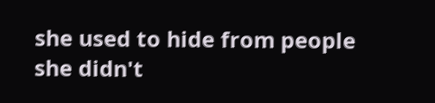she used to hide from people she didn't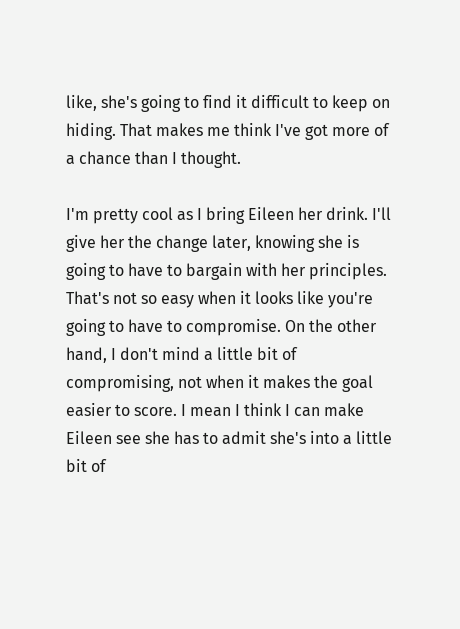like, she's going to find it difficult to keep on hiding. That makes me think I've got more of a chance than I thought.

I'm pretty cool as I bring Eileen her drink. I'll give her the change later, knowing she is going to have to bargain with her principles. That's not so easy when it looks like you're going to have to compromise. On the other hand, I don't mind a little bit of compromising, not when it makes the goal easier to score. I mean I think I can make Eileen see she has to admit she's into a little bit of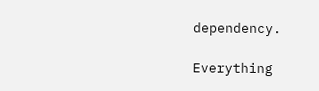dependency.

Everything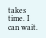takes time. I can wait.